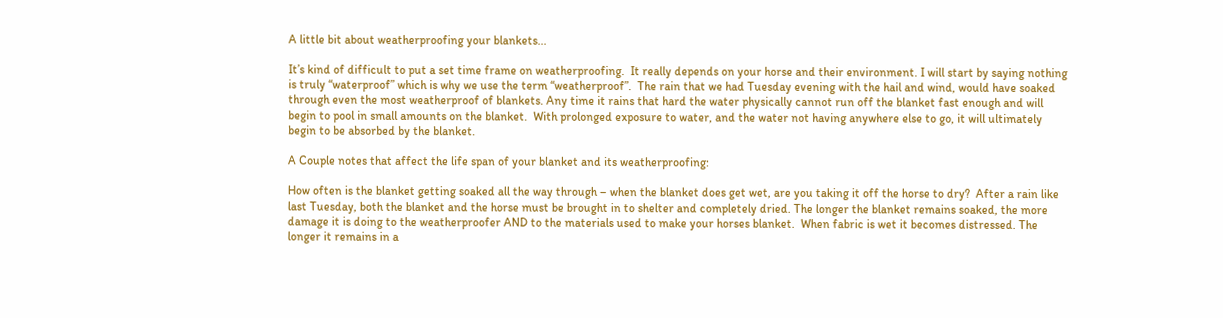A little bit about weatherproofing your blankets...

It’s kind of difficult to put a set time frame on weatherproofing.  It really depends on your horse and their environment. I will start by saying nothing is truly “waterproof” which is why we use the term “weatherproof”.  The rain that we had Tuesday evening with the hail and wind, would have soaked through even the most weatherproof of blankets. Any time it rains that hard the water physically cannot run off the blanket fast enough and will begin to pool in small amounts on the blanket.  With prolonged exposure to water, and the water not having anywhere else to go, it will ultimately begin to be absorbed by the blanket.

A Couple notes that affect the life span of your blanket and its weatherproofing:

How often is the blanket getting soaked all the way through – when the blanket does get wet, are you taking it off the horse to dry?  After a rain like last Tuesday, both the blanket and the horse must be brought in to shelter and completely dried. The longer the blanket remains soaked, the more damage it is doing to the weatherproofer AND to the materials used to make your horses blanket.  When fabric is wet it becomes distressed. The longer it remains in a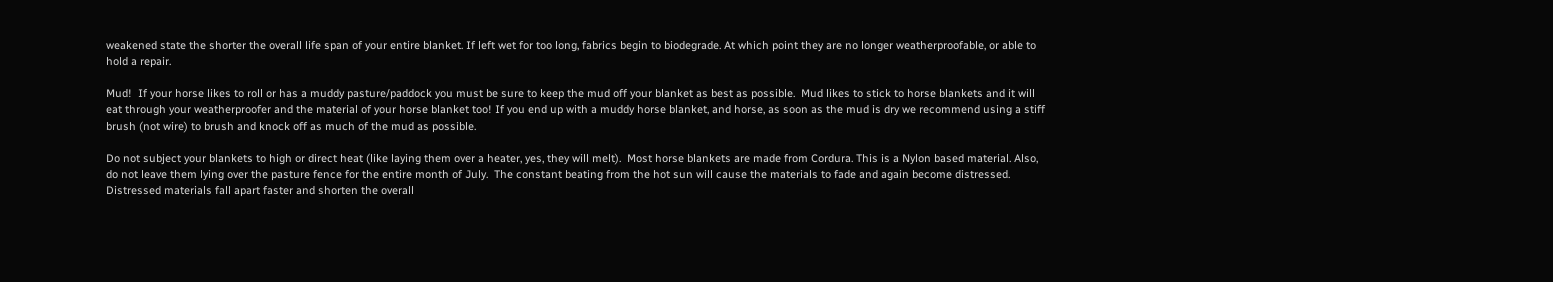weakened state the shorter the overall life span of your entire blanket. If left wet for too long, fabrics begin to biodegrade. At which point they are no longer weatherproofable, or able to hold a repair.

Mud!  If your horse likes to roll or has a muddy pasture/paddock you must be sure to keep the mud off your blanket as best as possible.  Mud likes to stick to horse blankets and it will eat through your weatherproofer and the material of your horse blanket too! If you end up with a muddy horse blanket, and horse, as soon as the mud is dry we recommend using a stiff brush (not wire) to brush and knock off as much of the mud as possible.

Do not subject your blankets to high or direct heat (like laying them over a heater, yes, they will melt).  Most horse blankets are made from Cordura. This is a Nylon based material. Also, do not leave them lying over the pasture fence for the entire month of July.  The constant beating from the hot sun will cause the materials to fade and again become distressed. Distressed materials fall apart faster and shorten the overall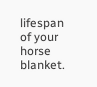lifespan of your horse blanket.